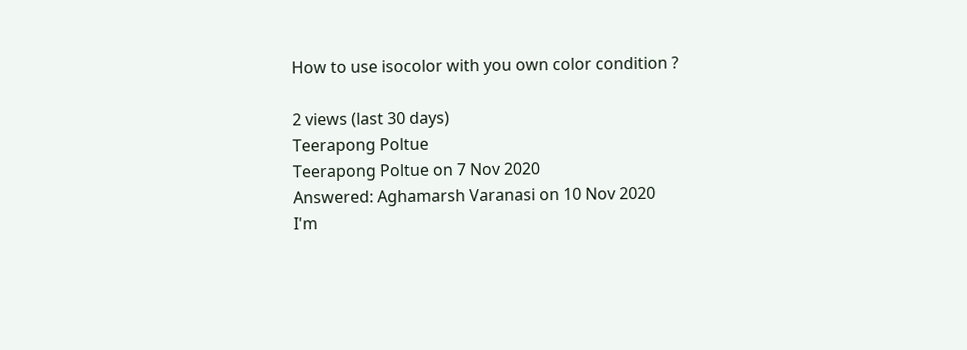How to use isocolor with you own color condition ?

2 views (last 30 days)
Teerapong Poltue
Teerapong Poltue on 7 Nov 2020
Answered: Aghamarsh Varanasi on 10 Nov 2020
I'm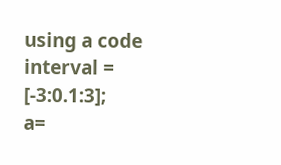using a code
interval = [-3:0.1:3];
a=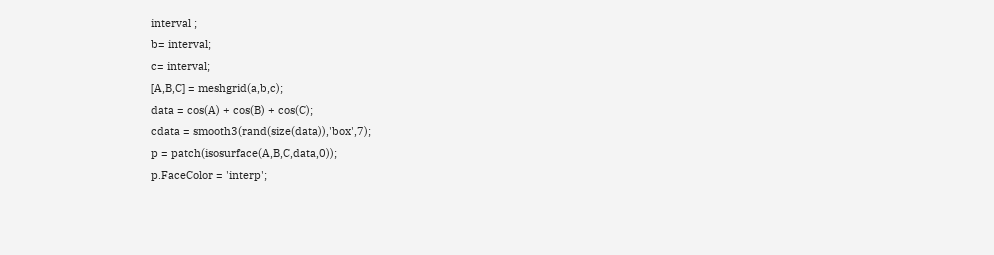interval ;
b= interval;
c= interval;
[A,B,C] = meshgrid(a,b,c);
data = cos(A) + cos(B) + cos(C);
cdata = smooth3(rand(size(data)),'box',7);
p = patch(isosurface(A,B,C,data,0));
p.FaceColor = 'interp';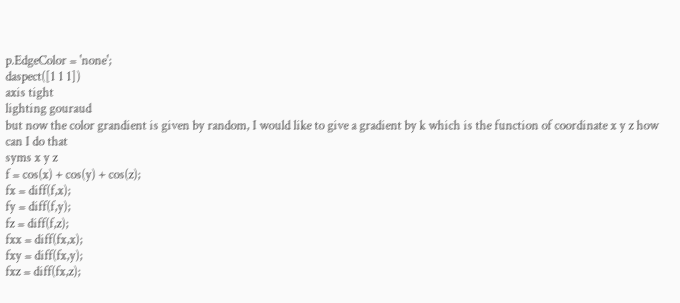p.EdgeColor = 'none';
daspect([1 1 1])
axis tight
lighting gouraud
but now the color grandient is given by random, I would like to give a gradient by k which is the function of coordinate x y z how can I do that
syms x y z
f = cos(x) + cos(y) + cos(z);
fx = diff(f,x);
fy = diff(f,y);
fz = diff(f,z);
fxx = diff(fx,x);
fxy = diff(fx,y);
fxz = diff(fx,z);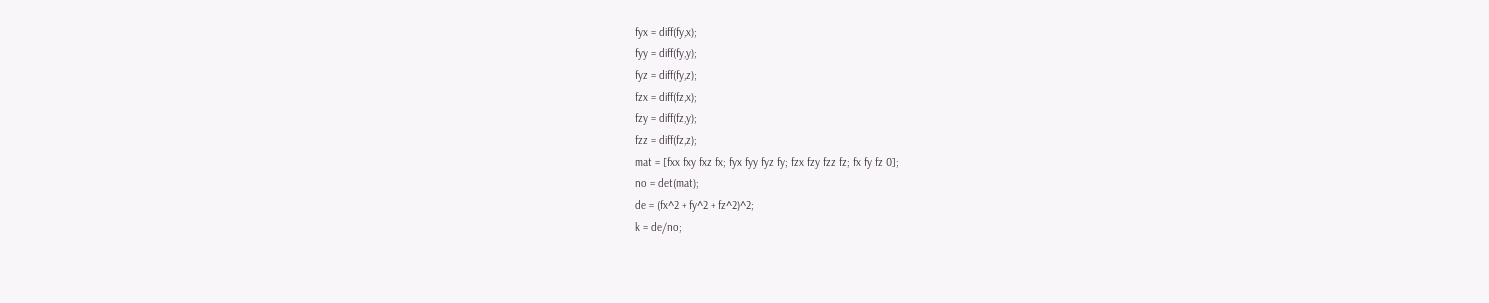fyx = diff(fy,x);
fyy = diff(fy,y);
fyz = diff(fy,z);
fzx = diff(fz,x);
fzy = diff(fz,y);
fzz = diff(fz,z);
mat = [fxx fxy fxz fx; fyx fyy fyz fy; fzx fzy fzz fz; fx fy fz 0];
no = det(mat);
de = (fx^2 + fy^2 + fz^2)^2;
k = de/no;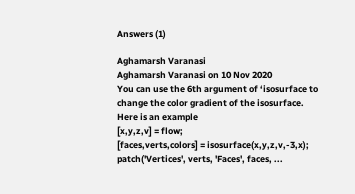Answers (1)

Aghamarsh Varanasi
Aghamarsh Varanasi on 10 Nov 2020
You can use the 6th argument of ‘isosurface to change the color gradient of the isosurface.
Here is an example
[x,y,z,v] = flow;
[faces,verts,colors] = isosurface(x,y,z,v,-3,x);
patch('Vertices', verts, 'Faces', faces, ...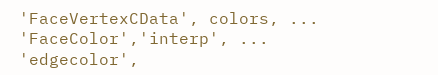'FaceVertexCData', colors, ...
'FaceColor','interp', ...
'edgecolor',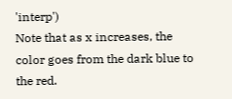'interp')
Note that as x increases, the color goes from the dark blue to the red.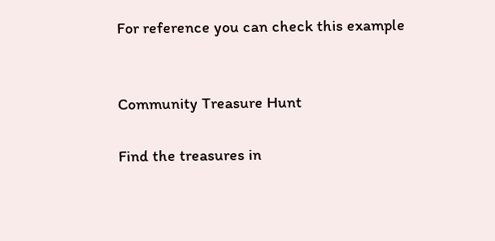For reference you can check this example


Community Treasure Hunt

Find the treasures in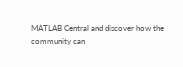MATLAB Central and discover how the community can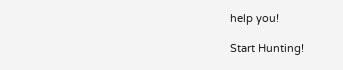help you!

Start Hunting!